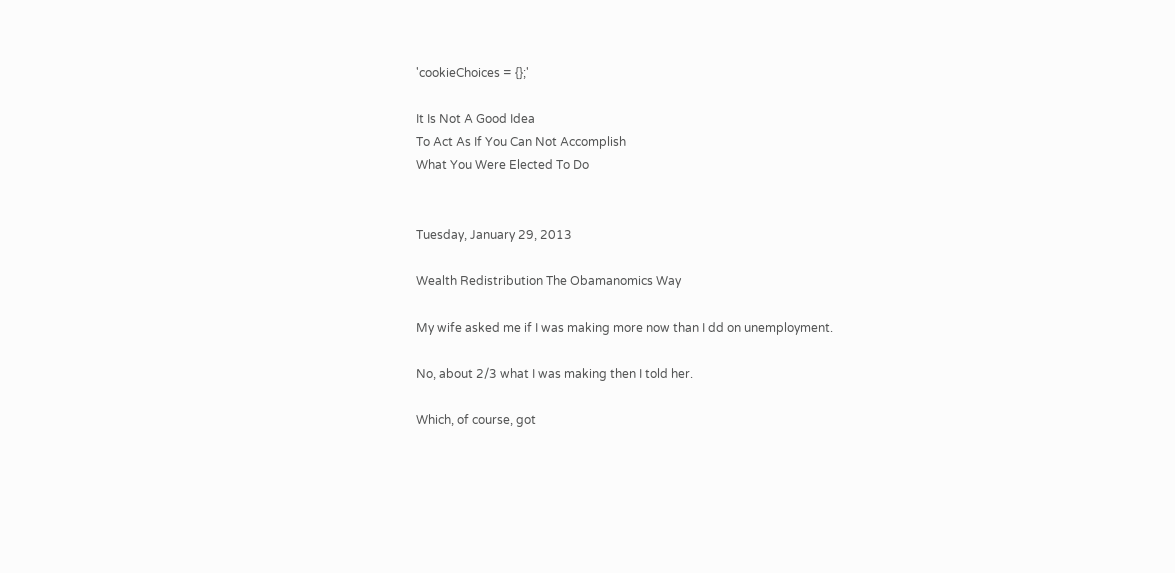'cookieChoices = {};'

It Is Not A Good Idea
To Act As If You Can Not Accomplish
What You Were Elected To Do


Tuesday, January 29, 2013

Wealth Redistribution The Obamanomics Way

My wife asked me if I was making more now than I dd on unemployment.

No, about 2/3 what I was making then I told her.

Which, of course, got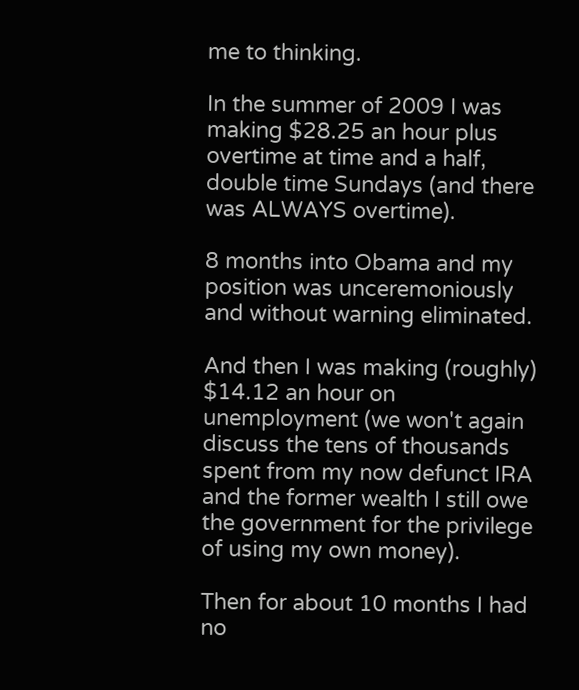me to thinking.

In the summer of 2009 I was making $28.25 an hour plus overtime at time and a half, double time Sundays (and there was ALWAYS overtime).

8 months into Obama and my position was unceremoniously and without warning eliminated.

And then I was making (roughly) $14.12 an hour on unemployment (we won't again discuss the tens of thousands spent from my now defunct IRA and the former wealth I still owe the government for the privilege of using my own money).

Then for about 10 months I had no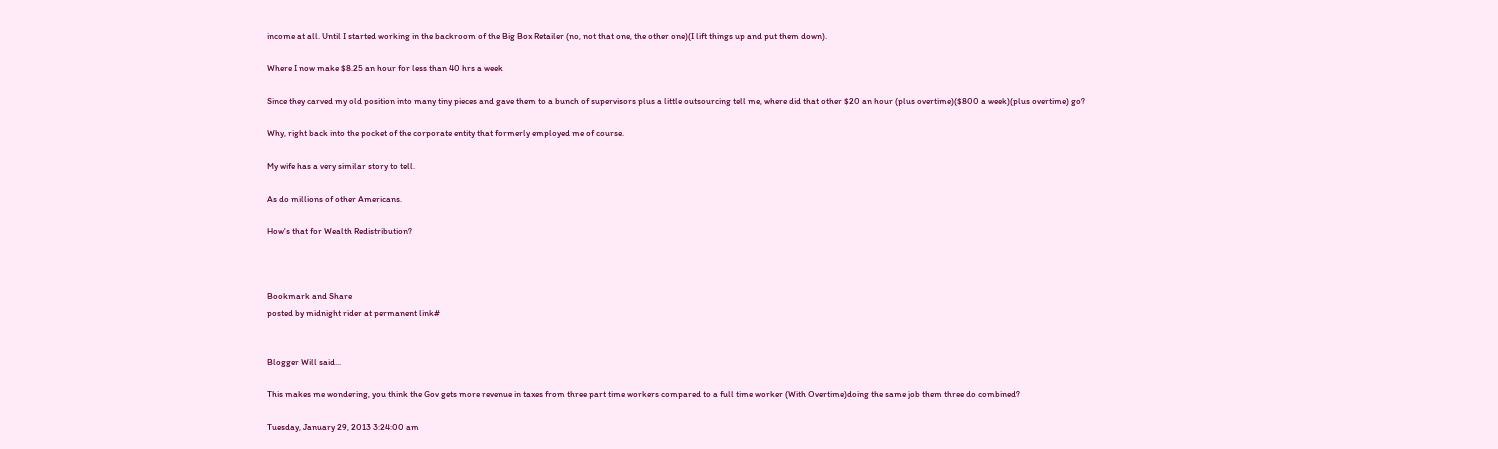income at all. Until I started working in the backroom of the Big Box Retailer (no, not that one, the other one)(I lift things up and put them down).

Where I now make $8.25 an hour for less than 40 hrs a week

Since they carved my old position into many tiny pieces and gave them to a bunch of supervisors plus a little outsourcing tell me, where did that other $20 an hour (plus overtime)($800 a week)(plus overtime) go?

Why, right back into the pocket of the corporate entity that formerly employed me of course.

My wife has a very similar story to tell.

As do millions of other Americans.

How's that for Wealth Redistribution?



Bookmark and Share
posted by midnight rider at permanent link#


Blogger Will said...

This makes me wondering, you think the Gov gets more revenue in taxes from three part time workers compared to a full time worker (With Overtime)doing the same job them three do combined?

Tuesday, January 29, 2013 3:24:00 am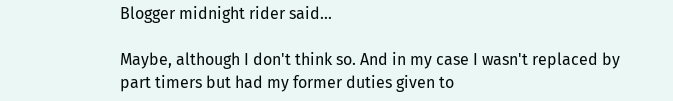Blogger midnight rider said...

Maybe, although I don't think so. And in my case I wasn't replaced by part timers but had my former duties given to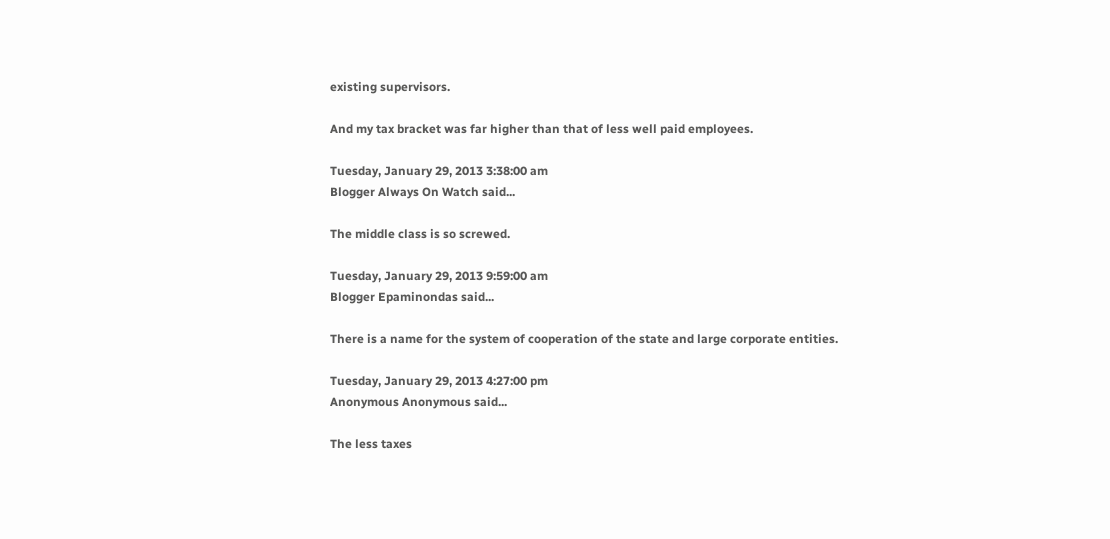existing supervisors.

And my tax bracket was far higher than that of less well paid employees.

Tuesday, January 29, 2013 3:38:00 am
Blogger Always On Watch said...

The middle class is so screwed.

Tuesday, January 29, 2013 9:59:00 am
Blogger Epaminondas said...

There is a name for the system of cooperation of the state and large corporate entities.

Tuesday, January 29, 2013 4:27:00 pm
Anonymous Anonymous said...

The less taxes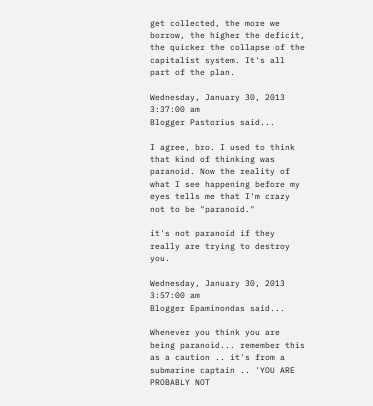get collected, the more we borrow, the higher the deficit, the quicker the collapse of the capitalist system. It's all part of the plan.

Wednesday, January 30, 2013 3:37:00 am
Blogger Pastorius said...

I agree, bro. I used to think that kind of thinking was paranoid. Now the reality of what I see happening before my eyes tells me that I'm crazy not to be "paranoid."

it's not paranoid if they really are trying to destroy you.

Wednesday, January 30, 2013 3:57:00 am
Blogger Epaminondas said...

Whenever you think you are being paranoid... remember this as a caution .. it's from a submarine captain .. 'YOU ARE PROBABLY NOT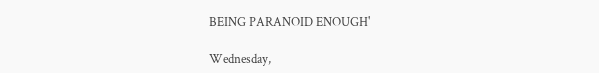BEING PARANOID ENOUGH'

Wednesday,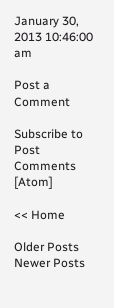January 30, 2013 10:46:00 am

Post a Comment

Subscribe to Post Comments [Atom]

<< Home

Older Posts Newer Posts